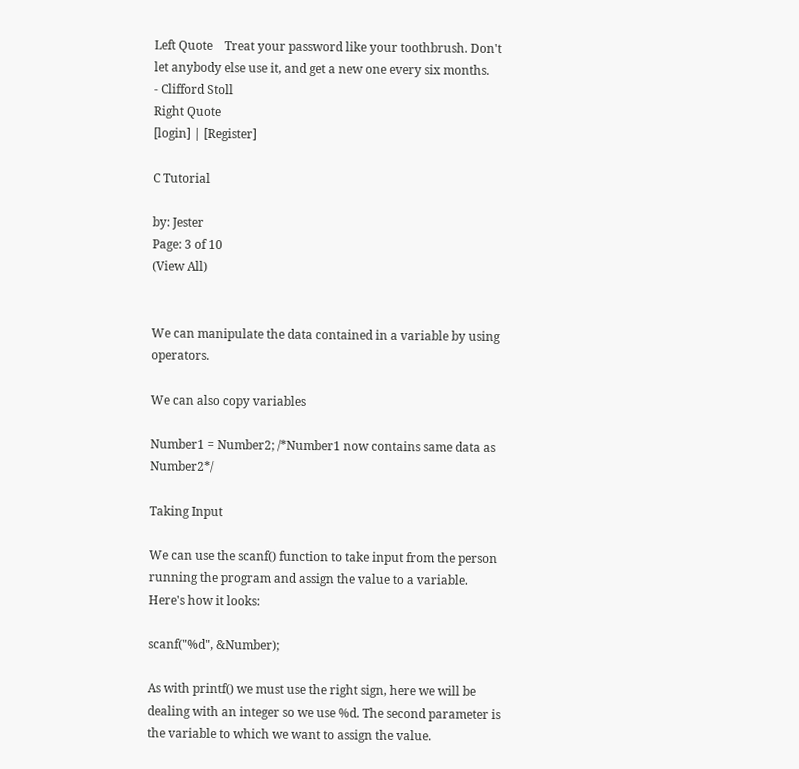Left Quote    Treat your password like your toothbrush. Don't let anybody else use it, and get a new one every six months.
- Clifford Stoll
Right Quote
[login] | [Register]

C Tutorial

by: Jester
Page: 3 of 10
(View All)


We can manipulate the data contained in a variable by using operators.

We can also copy variables

Number1 = Number2; /*Number1 now contains same data as Number2*/

Taking Input

We can use the scanf() function to take input from the person running the program and assign the value to a variable. Here's how it looks:

scanf("%d", &Number);

As with printf() we must use the right sign, here we will be dealing with an integer so we use %d. The second parameter is the variable to which we want to assign the value.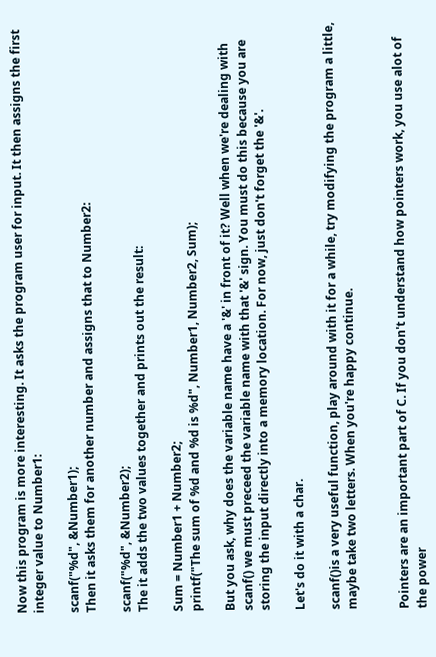Now this program is more interesting. It asks the program user for input. It then assigns the first integer value to Number1:

scanf("%d", &Number1);
Then it asks them for another number and assigns that to Number2:

scanf("%d", &Number2);
The it adds the two values together and prints out the result:

Sum = Number1 + Number2;
printf("The sum of %d and %d is %d", Number1, Number2, Sum);

But you ask, why does the variable name have a '&' in front of it? Well when we're dealing with scanf() we must preceed the variable name with that '&' sign. You must do this because you are storing the input directly into a memory location. For now, just don't forget the '&'.

Let's do it with a char.

scanf()is a very useful function, play around with it for a while, try modifying the program a little, maybe take two letters. When you're happy continue.


Pointers are an important part of C. If you don't understand how pointers work, you use alot of the power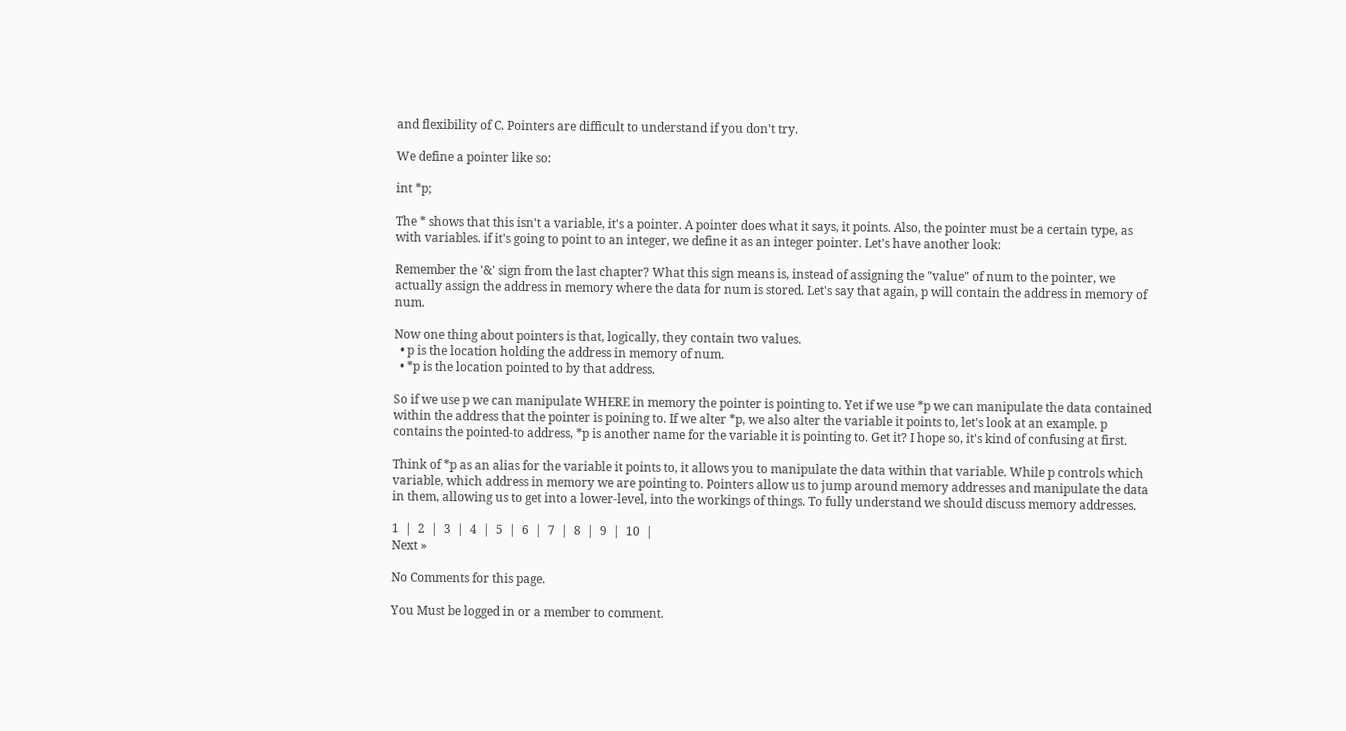and flexibility of C. Pointers are difficult to understand if you don't try.

We define a pointer like so:

int *p;

The * shows that this isn't a variable, it's a pointer. A pointer does what it says, it points. Also, the pointer must be a certain type, as with variables. if it's going to point to an integer, we define it as an integer pointer. Let's have another look:

Remember the '&' sign from the last chapter? What this sign means is, instead of assigning the "value" of num to the pointer, we actually assign the address in memory where the data for num is stored. Let's say that again, p will contain the address in memory of num.

Now one thing about pointers is that, logically, they contain two values.
  • p is the location holding the address in memory of num.
  • *p is the location pointed to by that address.

So if we use p we can manipulate WHERE in memory the pointer is pointing to. Yet if we use *p we can manipulate the data contained within the address that the pointer is poining to. If we alter *p, we also alter the variable it points to, let's look at an example. p contains the pointed-to address, *p is another name for the variable it is pointing to. Get it? I hope so, it's kind of confusing at first.

Think of *p as an alias for the variable it points to, it allows you to manipulate the data within that variable. While p controls which variable, which address in memory we are pointing to. Pointers allow us to jump around memory addresses and manipulate the data in them, allowing us to get into a lower-level, into the workings of things. To fully understand we should discuss memory addresses.

1  |  2  |  3  |  4  |  5  |  6  |  7  |  8  |  9  |  10  |
Next »

No Comments for this page.

You Must be logged in or a member to comment.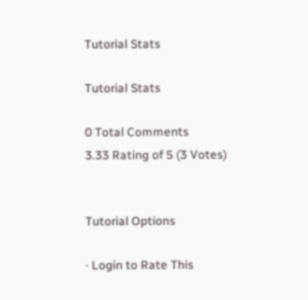Tutorial Stats

Tutorial Stats

0 Total Comments
3.33 Rating of 5 (3 Votes)


Tutorial Options

· Login to Rate This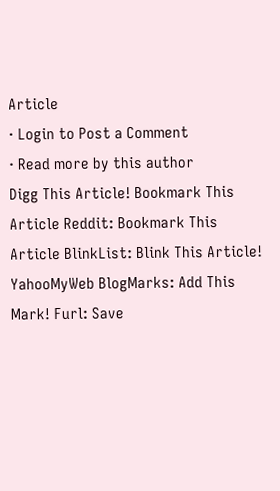Article
· Login to Post a Comment
· Read more by this author
Digg This Article! Bookmark This Article Reddit: Bookmark This Article BlinkList: Blink This Article! YahooMyWeb BlogMarks: Add This Mark! Furl: Save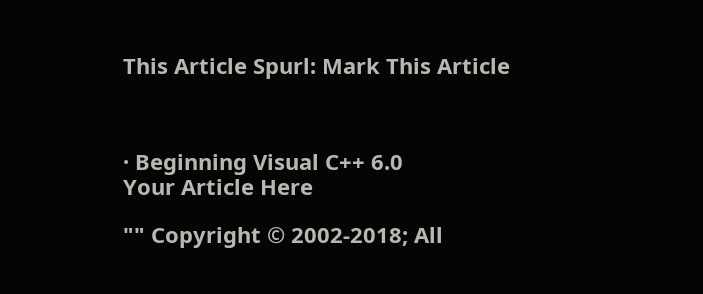This Article Spurl: Mark This Article



· Beginning Visual C++ 6.0
Your Article Here

"" Copyright © 2002-2018; All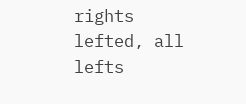rights lefted, all lefts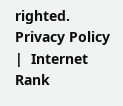righted.
Privacy Policy  |  Internet Rank